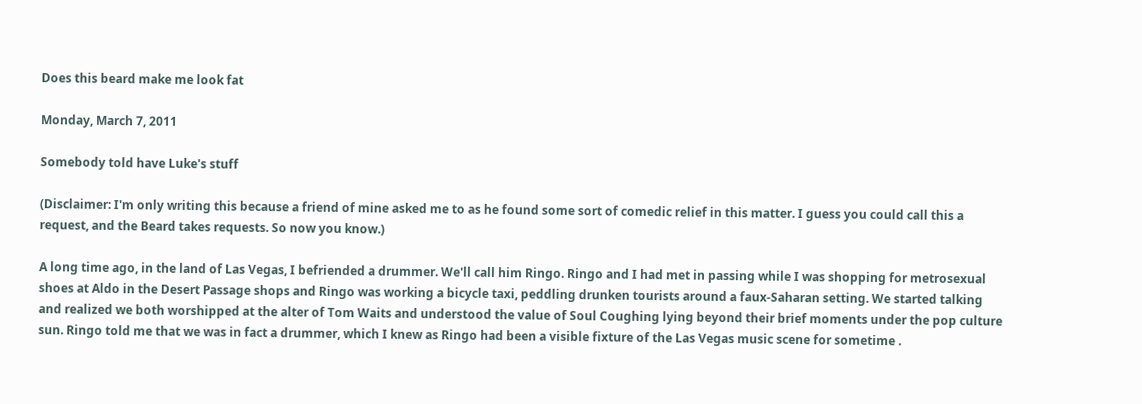Does this beard make me look fat

Monday, March 7, 2011

Somebody told have Luke's stuff

(Disclaimer: I'm only writing this because a friend of mine asked me to as he found some sort of comedic relief in this matter. I guess you could call this a request, and the Beard takes requests. So now you know.)

A long time ago, in the land of Las Vegas, I befriended a drummer. We'll call him Ringo. Ringo and I had met in passing while I was shopping for metrosexual shoes at Aldo in the Desert Passage shops and Ringo was working a bicycle taxi, peddling drunken tourists around a faux-Saharan setting. We started talking and realized we both worshipped at the alter of Tom Waits and understood the value of Soul Coughing lying beyond their brief moments under the pop culture sun. Ringo told me that we was in fact a drummer, which I knew as Ringo had been a visible fixture of the Las Vegas music scene for sometime .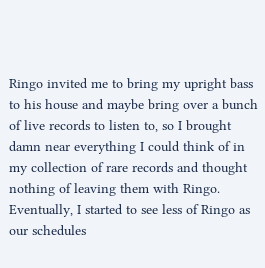Ringo invited me to bring my upright bass to his house and maybe bring over a bunch of live records to listen to, so I brought damn near everything I could think of in my collection of rare records and thought nothing of leaving them with Ringo. Eventually, I started to see less of Ringo as our schedules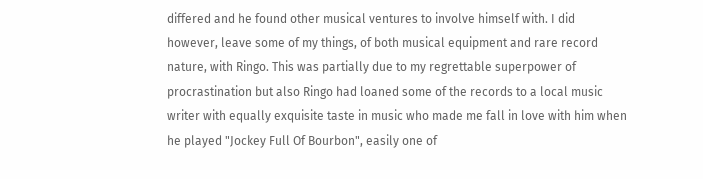differed and he found other musical ventures to involve himself with. I did however, leave some of my things, of both musical equipment and rare record nature, with Ringo. This was partially due to my regrettable superpower of procrastination but also Ringo had loaned some of the records to a local music writer with equally exquisite taste in music who made me fall in love with him when he played "Jockey Full Of Bourbon", easily one of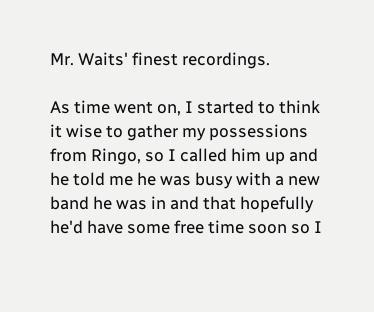Mr. Waits' finest recordings.

As time went on, I started to think it wise to gather my possessions from Ringo, so I called him up and he told me he was busy with a new band he was in and that hopefully he'd have some free time soon so I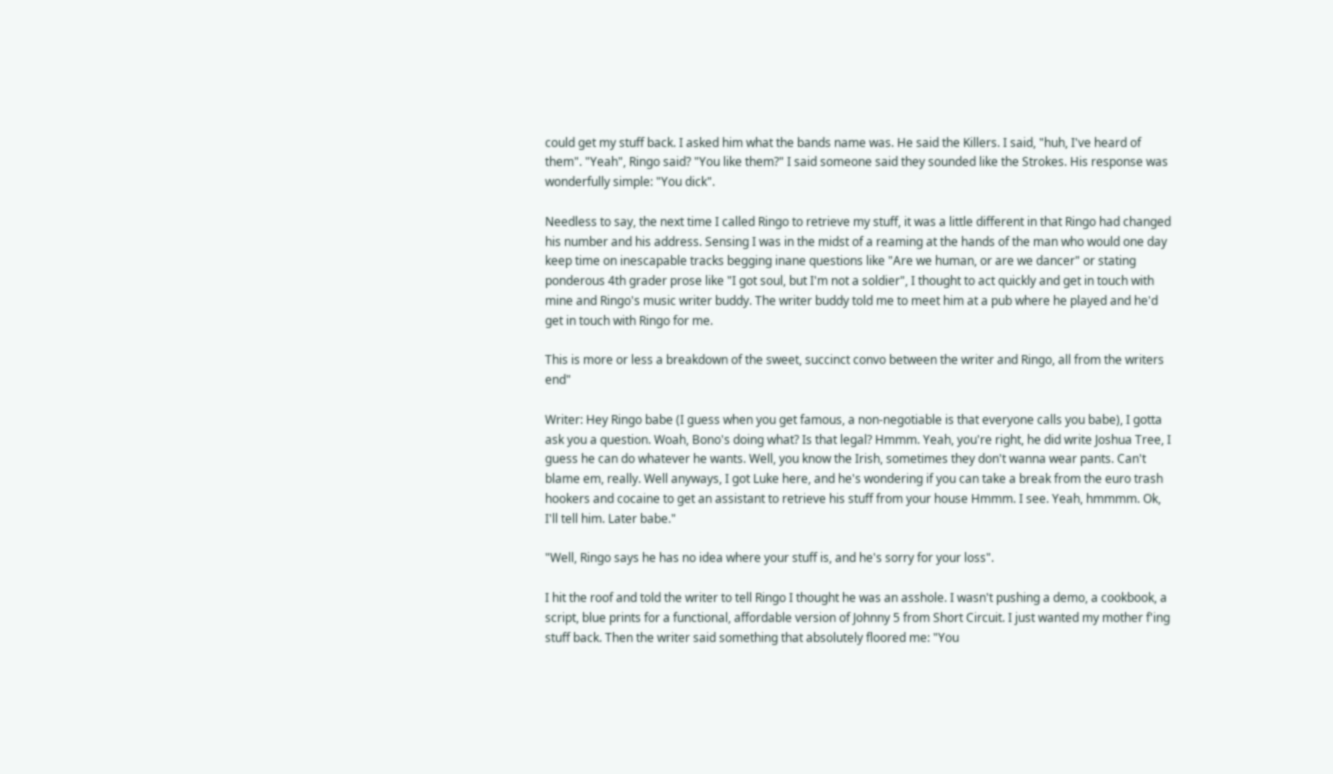could get my stuff back. I asked him what the bands name was. He said the Killers. I said, "huh, I've heard of them". "Yeah", Ringo said? "You like them?" I said someone said they sounded like the Strokes. His response was wonderfully simple: "You dick".

Needless to say, the next time I called Ringo to retrieve my stuff, it was a little different in that Ringo had changed his number and his address. Sensing I was in the midst of a reaming at the hands of the man who would one day keep time on inescapable tracks begging inane questions like "Are we human, or are we dancer" or stating ponderous 4th grader prose like "I got soul, but I'm not a soldier", I thought to act quickly and get in touch with mine and Ringo's music writer buddy. The writer buddy told me to meet him at a pub where he played and he'd get in touch with Ringo for me.

This is more or less a breakdown of the sweet, succinct convo between the writer and Ringo, all from the writers end"

Writer: Hey Ringo babe (I guess when you get famous, a non-negotiable is that everyone calls you babe), I gotta ask you a question. Woah, Bono's doing what? Is that legal? Hmmm. Yeah, you're right, he did write Joshua Tree, I guess he can do whatever he wants. Well, you know the Irish, sometimes they don't wanna wear pants. Can't blame em, really. Well anyways, I got Luke here, and he's wondering if you can take a break from the euro trash hookers and cocaine to get an assistant to retrieve his stuff from your house Hmmm. I see. Yeah, hmmmm. Ok, I'll tell him. Later babe."

"Well, Ringo says he has no idea where your stuff is, and he's sorry for your loss".

I hit the roof and told the writer to tell Ringo I thought he was an asshole. I wasn't pushing a demo, a cookbook, a script, blue prints for a functional, affordable version of Johnny 5 from Short Circuit. I just wanted my mother f'ing stuff back. Then the writer said something that absolutely floored me: "You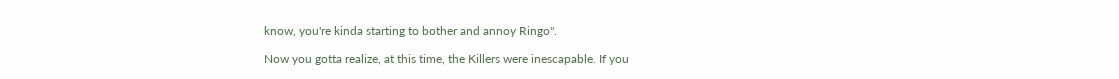know, you're kinda starting to bother and annoy Ringo".

Now you gotta realize, at this time, the Killers were inescapable. If you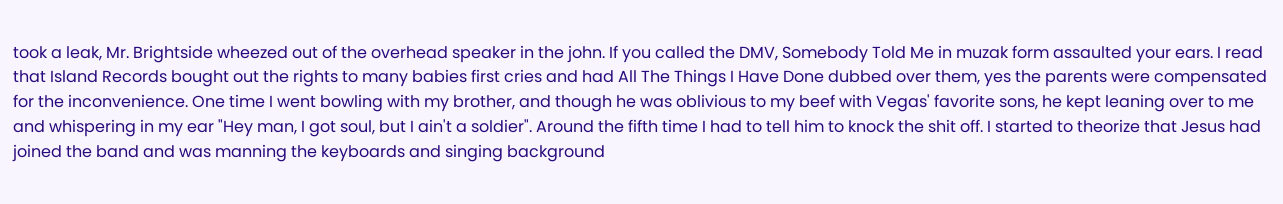took a leak, Mr. Brightside wheezed out of the overhead speaker in the john. If you called the DMV, Somebody Told Me in muzak form assaulted your ears. I read that Island Records bought out the rights to many babies first cries and had All The Things I Have Done dubbed over them, yes the parents were compensated for the inconvenience. One time I went bowling with my brother, and though he was oblivious to my beef with Vegas' favorite sons, he kept leaning over to me and whispering in my ear "Hey man, I got soul, but I ain't a soldier". Around the fifth time I had to tell him to knock the shit off. I started to theorize that Jesus had joined the band and was manning the keyboards and singing background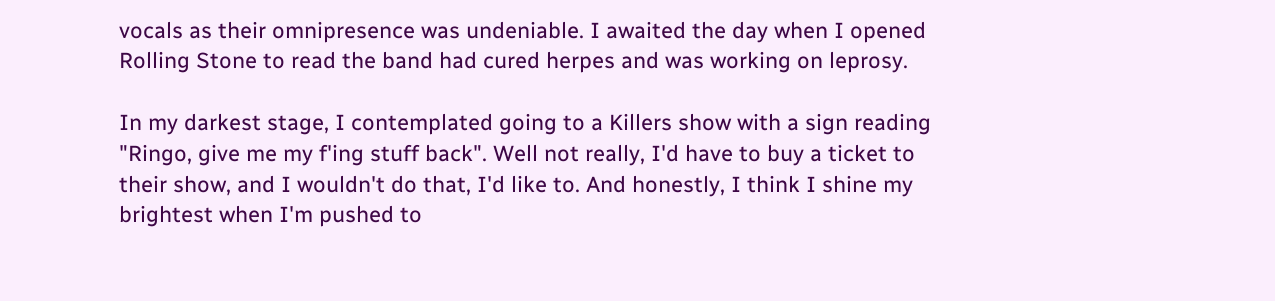vocals as their omnipresence was undeniable. I awaited the day when I opened Rolling Stone to read the band had cured herpes and was working on leprosy.

In my darkest stage, I contemplated going to a Killers show with a sign reading "Ringo, give me my f'ing stuff back". Well not really, I'd have to buy a ticket to their show, and I wouldn't do that, I'd like to. And honestly, I think I shine my brightest when I'm pushed to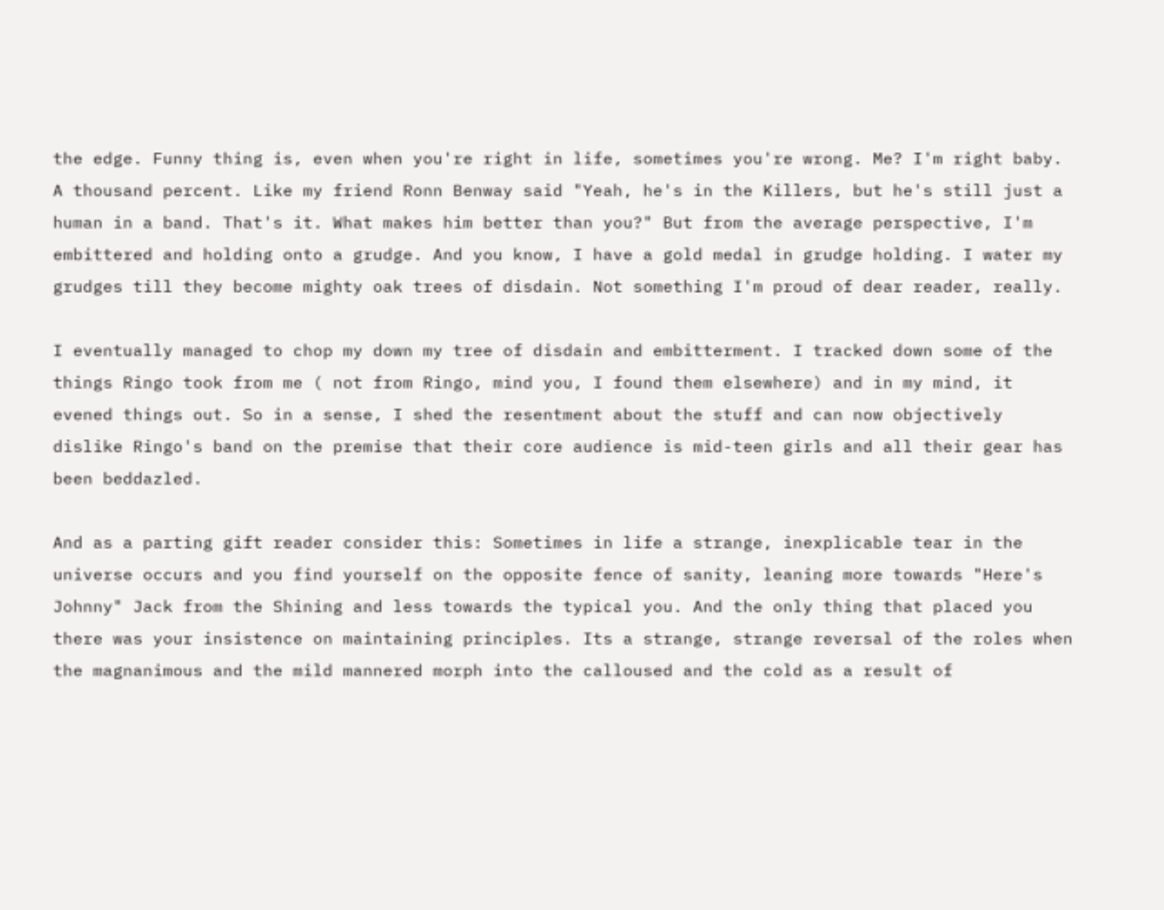the edge. Funny thing is, even when you're right in life, sometimes you're wrong. Me? I'm right baby. A thousand percent. Like my friend Ronn Benway said "Yeah, he's in the Killers, but he's still just a human in a band. That's it. What makes him better than you?" But from the average perspective, I'm embittered and holding onto a grudge. And you know, I have a gold medal in grudge holding. I water my grudges till they become mighty oak trees of disdain. Not something I'm proud of dear reader, really.

I eventually managed to chop my down my tree of disdain and embitterment. I tracked down some of the things Ringo took from me ( not from Ringo, mind you, I found them elsewhere) and in my mind, it evened things out. So in a sense, I shed the resentment about the stuff and can now objectively dislike Ringo's band on the premise that their core audience is mid-teen girls and all their gear has been beddazled.

And as a parting gift reader consider this: Sometimes in life a strange, inexplicable tear in the universe occurs and you find yourself on the opposite fence of sanity, leaning more towards "Here's Johnny" Jack from the Shining and less towards the typical you. And the only thing that placed you there was your insistence on maintaining principles. Its a strange, strange reversal of the roles when the magnanimous and the mild mannered morph into the calloused and the cold as a result of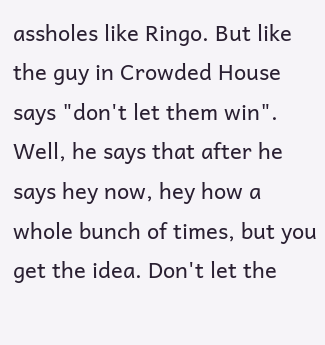assholes like Ringo. But like the guy in Crowded House says "don't let them win". Well, he says that after he says hey now, hey how a whole bunch of times, but you get the idea. Don't let the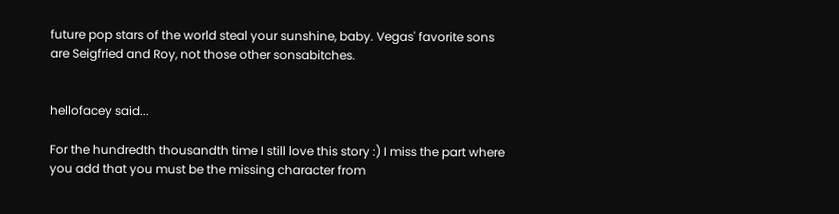future pop stars of the world steal your sunshine, baby. Vegas' favorite sons are Seigfried and Roy, not those other sonsabitches.


hellofacey said...

For the hundredth thousandth time I still love this story :) I miss the part where you add that you must be the missing character from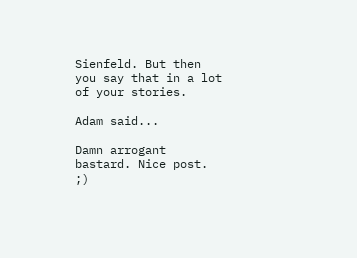Sienfeld. But then you say that in a lot of your stories.

Adam said...

Damn arrogant bastard. Nice post. ;)